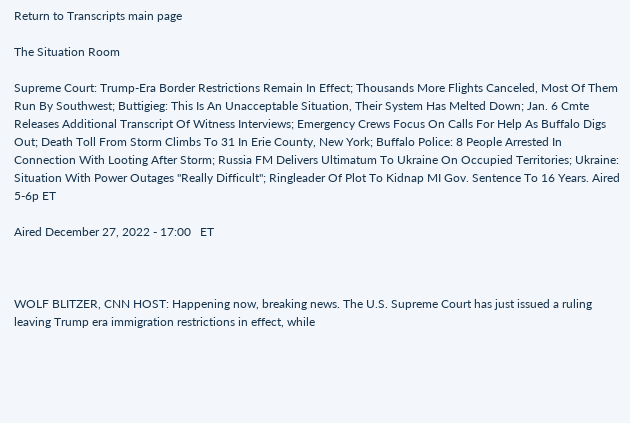Return to Transcripts main page

The Situation Room

Supreme Court: Trump-Era Border Restrictions Remain In Effect; Thousands More Flights Canceled, Most Of Them Run By Southwest; Buttigieg: This Is An Unacceptable Situation, Their System Has Melted Down; Jan. 6 Cmte Releases Additional Transcript Of Witness Interviews; Emergency Crews Focus On Calls For Help As Buffalo Digs Out; Death Toll From Storm Climbs To 31 In Erie County, New York; Buffalo Police: 8 People Arrested In Connection With Looting After Storm; Russia FM Delivers Ultimatum To Ukraine On Occupied Territories; Ukraine: Situation With Power Outages "Really Difficult"; Ringleader Of Plot To Kidnap MI Gov. Sentence To 16 Years. Aired 5-6p ET

Aired December 27, 2022 - 17:00   ET



WOLF BLITZER, CNN HOST: Happening now, breaking news. The U.S. Supreme Court has just issued a ruling leaving Trump era immigration restrictions in effect, while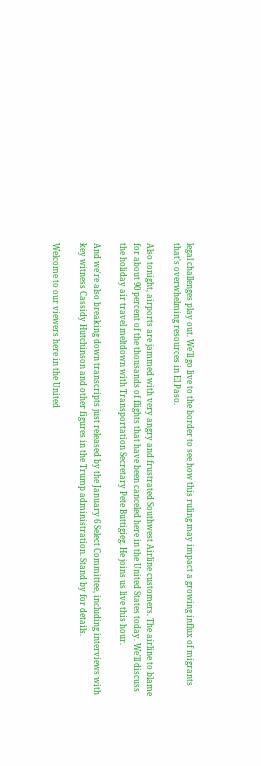legal challenges play out. We'll go live to the border to see how this ruling may impact a growing influx of migrants that's overwhelming resources in El Paso.

Also tonight, airports are jammed with very angry and frustrated Southwest Airline customers. The airline to blame for about 90 percent of the thousands of flights that have been canceled here in the United States today. We'll discuss the holiday air travel meltdown with Transportation Secretary Pete Buttigieg. He joins us live this hour.

And we're also breaking down transcripts just released by the January 6 Select Committee, including interviews with key witness Cassidy Hutchinson and other figures in the Trump administration. Stand by for details.

Welcome to our viewers here in the United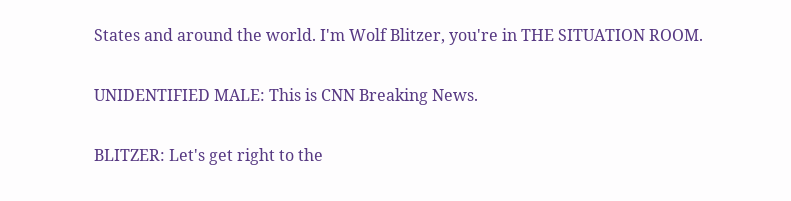States and around the world. I'm Wolf Blitzer, you're in THE SITUATION ROOM.

UNIDENTIFIED MALE: This is CNN Breaking News.

BLITZER: Let's get right to the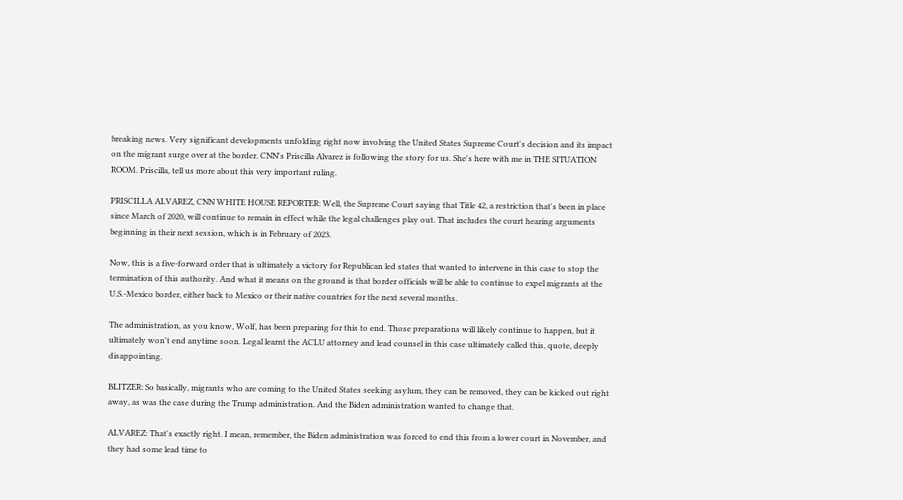breaking news. Very significant developments unfolding right now involving the United States Supreme Court's decision and its impact on the migrant surge over at the border. CNN's Priscilla Alvarez is following the story for us. She's here with me in THE SITUATION ROOM. Priscilla, tell us more about this very important ruling.

PRISCILLA ALVAREZ, CNN WHITE HOUSE REPORTER: Well, the Supreme Court saying that Title 42, a restriction that's been in place since March of 2020, will continue to remain in effect while the legal challenges play out. That includes the court hearing arguments beginning in their next session, which is in February of 2023.

Now, this is a five-forward order that is ultimately a victory for Republican led states that wanted to intervene in this case to stop the termination of this authority. And what it means on the ground is that border officials will be able to continue to expel migrants at the U.S.-Mexico border, either back to Mexico or their native countries for the next several months.

The administration, as you know, Wolf, has been preparing for this to end. Those preparations will likely continue to happen, but it ultimately won't end anytime soon. Legal learnt the ACLU attorney and lead counsel in this case ultimately called this, quote, deeply disappointing.

BLITZER: So basically, migrants who are coming to the United States seeking asylum, they can be removed, they can be kicked out right away, as was the case during the Trump administration. And the Biden administration wanted to change that.

ALVAREZ: That's exactly right. I mean, remember, the Biden administration was forced to end this from a lower court in November, and they had some lead time to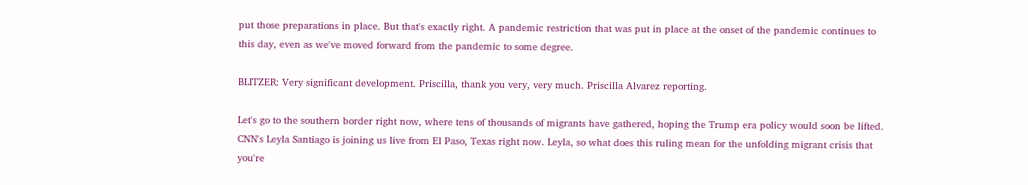put those preparations in place. But that's exactly right. A pandemic restriction that was put in place at the onset of the pandemic continues to this day, even as we've moved forward from the pandemic to some degree.

BLITZER: Very significant development. Priscilla, thank you very, very much. Priscilla Alvarez reporting.

Let's go to the southern border right now, where tens of thousands of migrants have gathered, hoping the Trump era policy would soon be lifted. CNN's Leyla Santiago is joining us live from El Paso, Texas right now. Leyla, so what does this ruling mean for the unfolding migrant crisis that you're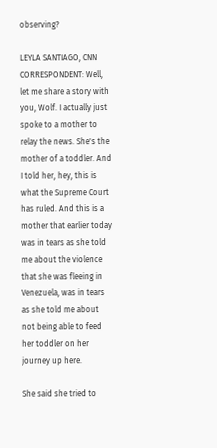observing?

LEYLA SANTIAGO, CNN CORRESPONDENT: Well, let me share a story with you, Wolf. I actually just spoke to a mother to relay the news. She's the mother of a toddler. And I told her, hey, this is what the Supreme Court has ruled. And this is a mother that earlier today was in tears as she told me about the violence that she was fleeing in Venezuela, was in tears as she told me about not being able to feed her toddler on her journey up here.

She said she tried to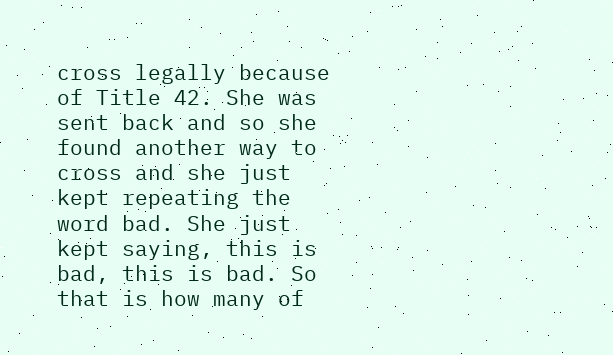cross legally because of Title 42. She was sent back and so she found another way to cross and she just kept repeating the word bad. She just kept saying, this is bad, this is bad. So that is how many of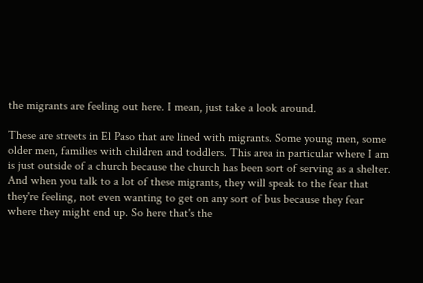the migrants are feeling out here. I mean, just take a look around.

These are streets in El Paso that are lined with migrants. Some young men, some older men, families with children and toddlers. This area in particular where I am is just outside of a church because the church has been sort of serving as a shelter. And when you talk to a lot of these migrants, they will speak to the fear that they're feeling, not even wanting to get on any sort of bus because they fear where they might end up. So here that's the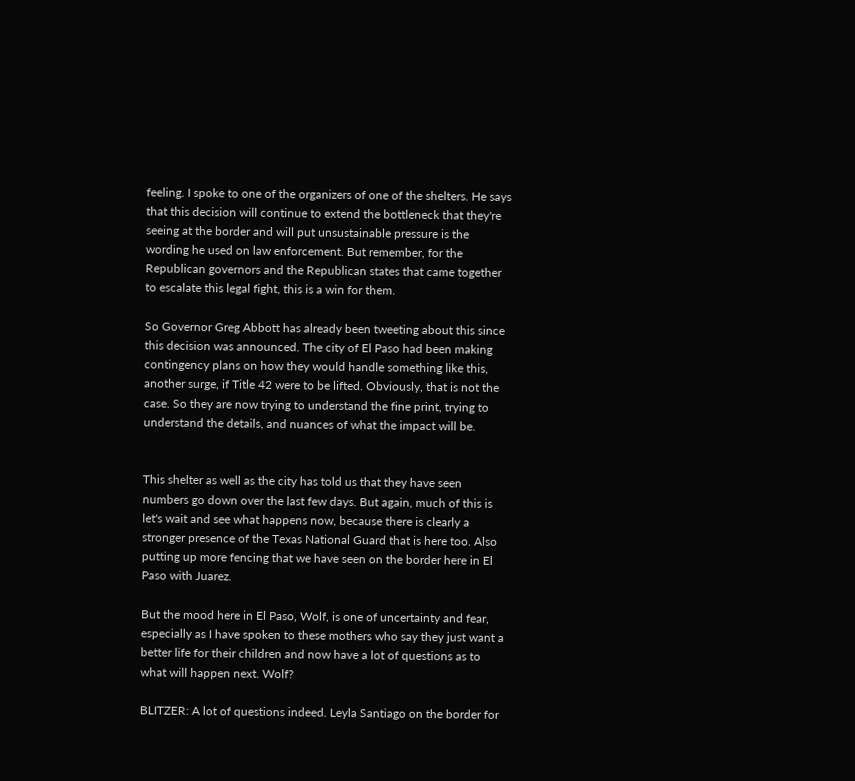feeling. I spoke to one of the organizers of one of the shelters. He says that this decision will continue to extend the bottleneck that they're seeing at the border and will put unsustainable pressure is the wording he used on law enforcement. But remember, for the Republican governors and the Republican states that came together to escalate this legal fight, this is a win for them.

So Governor Greg Abbott has already been tweeting about this since this decision was announced. The city of El Paso had been making contingency plans on how they would handle something like this, another surge, if Title 42 were to be lifted. Obviously, that is not the case. So they are now trying to understand the fine print, trying to understand the details, and nuances of what the impact will be.


This shelter as well as the city has told us that they have seen numbers go down over the last few days. But again, much of this is let's wait and see what happens now, because there is clearly a stronger presence of the Texas National Guard that is here too. Also putting up more fencing that we have seen on the border here in El Paso with Juarez.

But the mood here in El Paso, Wolf, is one of uncertainty and fear, especially as I have spoken to these mothers who say they just want a better life for their children and now have a lot of questions as to what will happen next. Wolf?

BLITZER: A lot of questions indeed. Leyla Santiago on the border for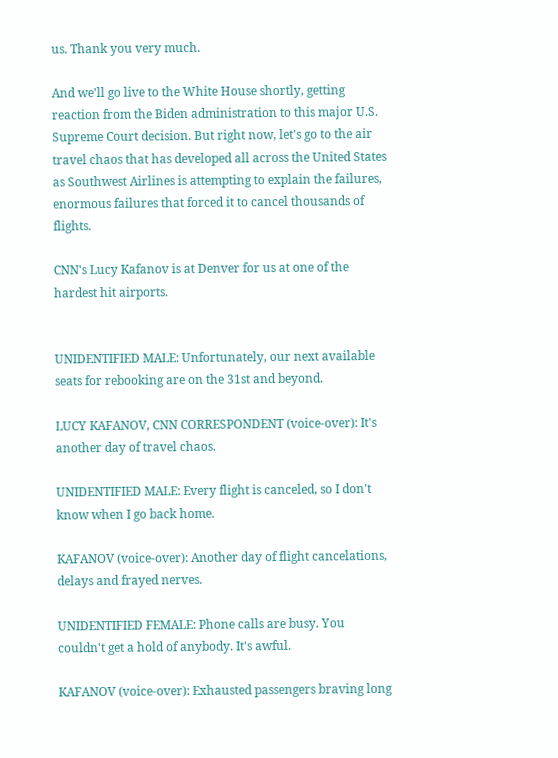us. Thank you very much.

And we'll go live to the White House shortly, getting reaction from the Biden administration to this major U.S. Supreme Court decision. But right now, let's go to the air travel chaos that has developed all across the United States as Southwest Airlines is attempting to explain the failures, enormous failures that forced it to cancel thousands of flights.

CNN's Lucy Kafanov is at Denver for us at one of the hardest hit airports.


UNIDENTIFIED MALE: Unfortunately, our next available seats for rebooking are on the 31st and beyond.

LUCY KAFANOV, CNN CORRESPONDENT (voice-over): It's another day of travel chaos.

UNIDENTIFIED MALE: Every flight is canceled, so I don't know when I go back home.

KAFANOV (voice-over): Another day of flight cancelations, delays and frayed nerves.

UNIDENTIFIED FEMALE: Phone calls are busy. You couldn't get a hold of anybody. It's awful.

KAFANOV (voice-over): Exhausted passengers braving long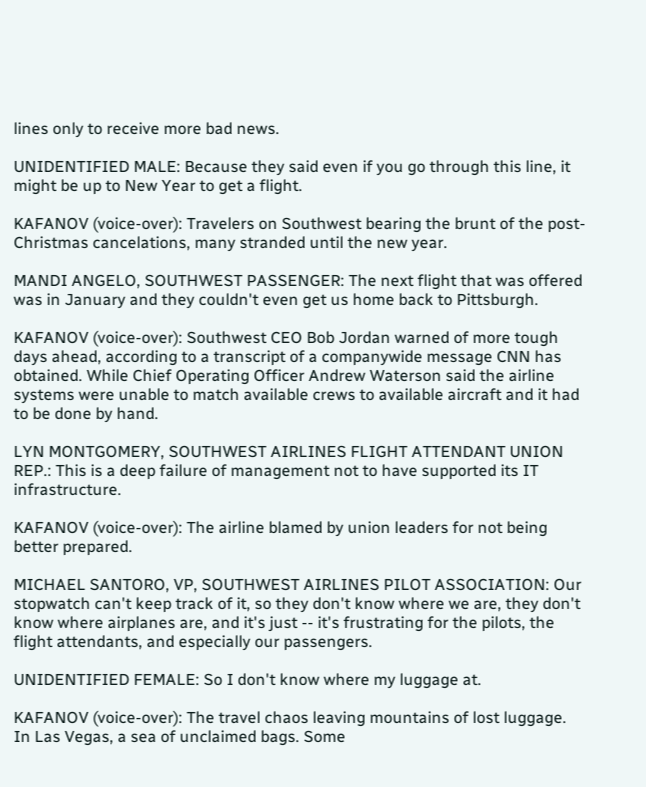lines only to receive more bad news.

UNIDENTIFIED MALE: Because they said even if you go through this line, it might be up to New Year to get a flight.

KAFANOV (voice-over): Travelers on Southwest bearing the brunt of the post-Christmas cancelations, many stranded until the new year.

MANDI ANGELO, SOUTHWEST PASSENGER: The next flight that was offered was in January and they couldn't even get us home back to Pittsburgh.

KAFANOV (voice-over): Southwest CEO Bob Jordan warned of more tough days ahead, according to a transcript of a companywide message CNN has obtained. While Chief Operating Officer Andrew Waterson said the airline systems were unable to match available crews to available aircraft and it had to be done by hand.

LYN MONTGOMERY, SOUTHWEST AIRLINES FLIGHT ATTENDANT UNION REP.: This is a deep failure of management not to have supported its IT infrastructure.

KAFANOV (voice-over): The airline blamed by union leaders for not being better prepared.

MICHAEL SANTORO, VP, SOUTHWEST AIRLINES PILOT ASSOCIATION: Our stopwatch can't keep track of it, so they don't know where we are, they don't know where airplanes are, and it's just -- it's frustrating for the pilots, the flight attendants, and especially our passengers.

UNIDENTIFIED FEMALE: So I don't know where my luggage at.

KAFANOV (voice-over): The travel chaos leaving mountains of lost luggage. In Las Vegas, a sea of unclaimed bags. Some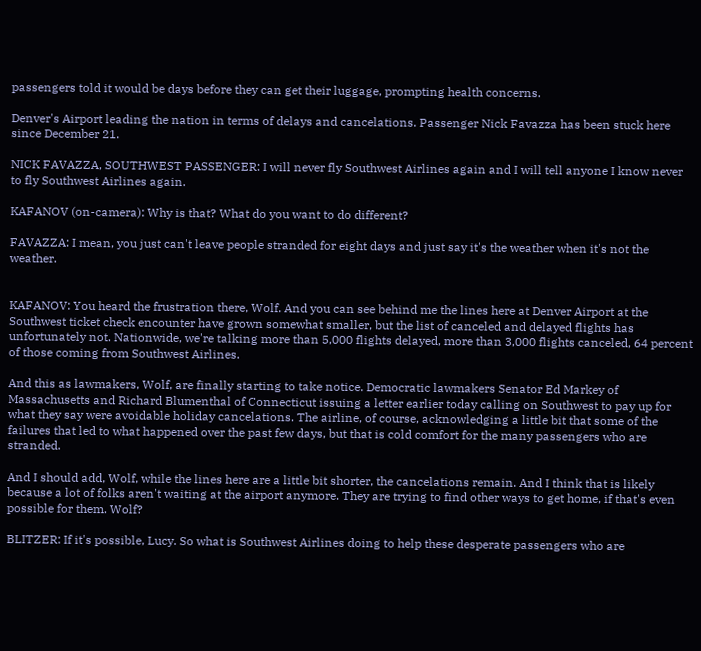passengers told it would be days before they can get their luggage, prompting health concerns.

Denver's Airport leading the nation in terms of delays and cancelations. Passenger Nick Favazza has been stuck here since December 21.

NICK FAVAZZA, SOUTHWEST PASSENGER: I will never fly Southwest Airlines again and I will tell anyone I know never to fly Southwest Airlines again.

KAFANOV (on-camera): Why is that? What do you want to do different?

FAVAZZA: I mean, you just can't leave people stranded for eight days and just say it's the weather when it's not the weather.


KAFANOV: You heard the frustration there, Wolf. And you can see behind me the lines here at Denver Airport at the Southwest ticket check encounter have grown somewhat smaller, but the list of canceled and delayed flights has unfortunately not. Nationwide, we're talking more than 5,000 flights delayed, more than 3,000 flights canceled, 64 percent of those coming from Southwest Airlines.

And this as lawmakers, Wolf, are finally starting to take notice. Democratic lawmakers Senator Ed Markey of Massachusetts and Richard Blumenthal of Connecticut issuing a letter earlier today calling on Southwest to pay up for what they say were avoidable holiday cancelations. The airline, of course, acknowledging a little bit that some of the failures that led to what happened over the past few days, but that is cold comfort for the many passengers who are stranded.

And I should add, Wolf, while the lines here are a little bit shorter, the cancelations remain. And I think that is likely because a lot of folks aren't waiting at the airport anymore. They are trying to find other ways to get home, if that's even possible for them. Wolf?

BLITZER: If it's possible, Lucy. So what is Southwest Airlines doing to help these desperate passengers who are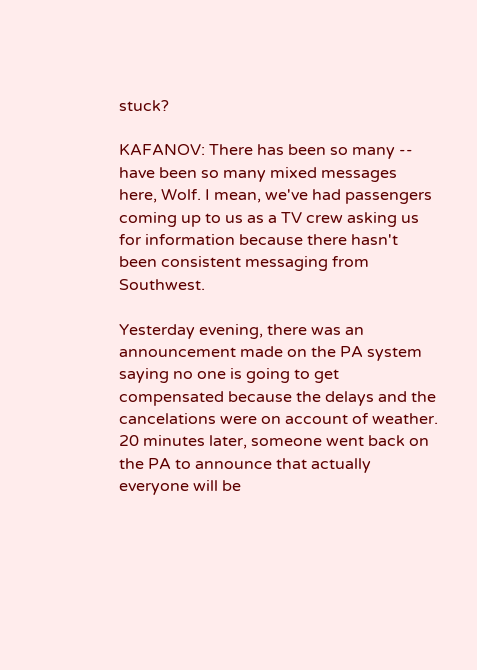stuck?

KAFANOV: There has been so many -- have been so many mixed messages here, Wolf. I mean, we've had passengers coming up to us as a TV crew asking us for information because there hasn't been consistent messaging from Southwest.

Yesterday evening, there was an announcement made on the PA system saying no one is going to get compensated because the delays and the cancelations were on account of weather. 20 minutes later, someone went back on the PA to announce that actually everyone will be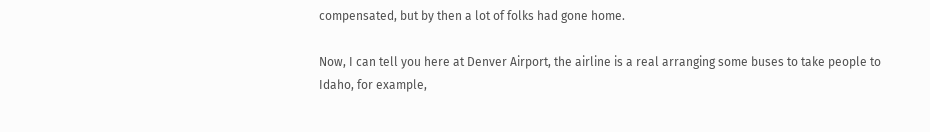compensated, but by then a lot of folks had gone home.

Now, I can tell you here at Denver Airport, the airline is a real arranging some buses to take people to Idaho, for example,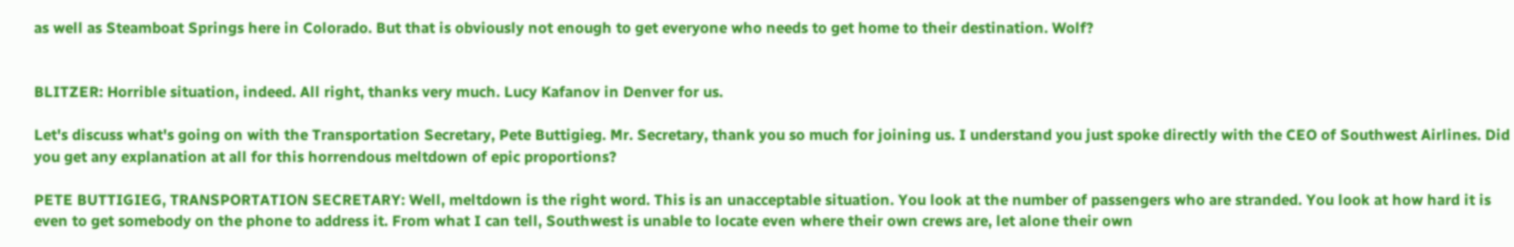as well as Steamboat Springs here in Colorado. But that is obviously not enough to get everyone who needs to get home to their destination. Wolf?


BLITZER: Horrible situation, indeed. All right, thanks very much. Lucy Kafanov in Denver for us.

Let's discuss what's going on with the Transportation Secretary, Pete Buttigieg. Mr. Secretary, thank you so much for joining us. I understand you just spoke directly with the CEO of Southwest Airlines. Did you get any explanation at all for this horrendous meltdown of epic proportions?

PETE BUTTIGIEG, TRANSPORTATION SECRETARY: Well, meltdown is the right word. This is an unacceptable situation. You look at the number of passengers who are stranded. You look at how hard it is even to get somebody on the phone to address it. From what I can tell, Southwest is unable to locate even where their own crews are, let alone their own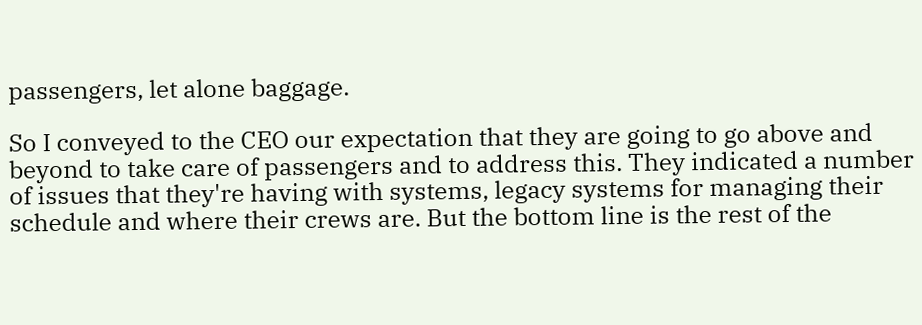passengers, let alone baggage.

So I conveyed to the CEO our expectation that they are going to go above and beyond to take care of passengers and to address this. They indicated a number of issues that they're having with systems, legacy systems for managing their schedule and where their crews are. But the bottom line is the rest of the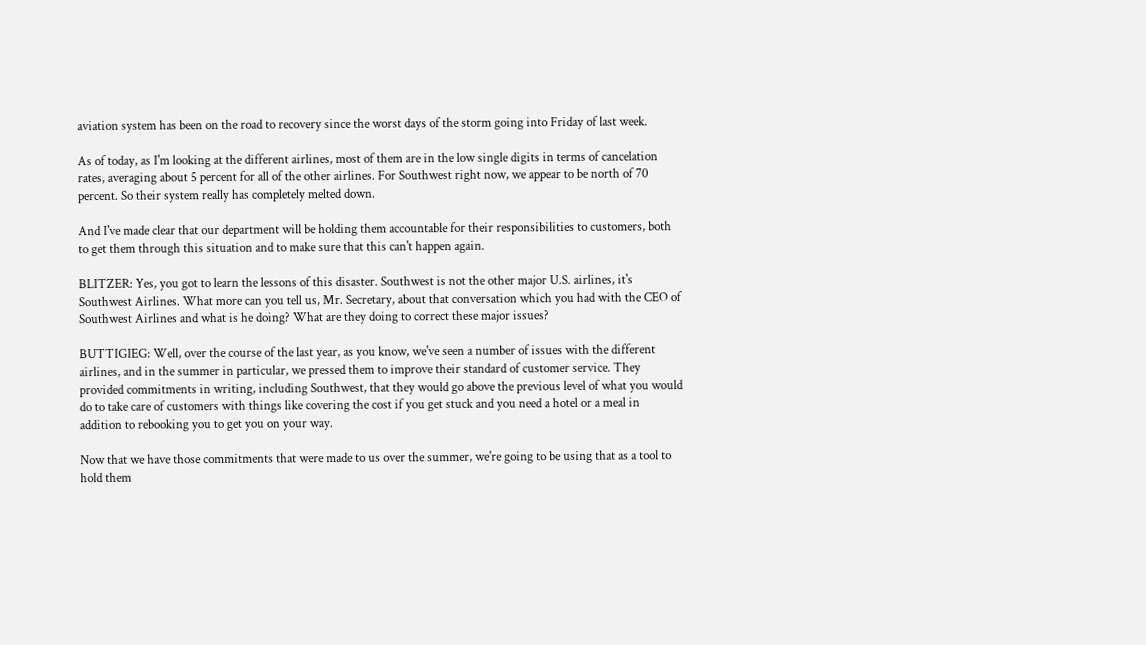aviation system has been on the road to recovery since the worst days of the storm going into Friday of last week.

As of today, as I'm looking at the different airlines, most of them are in the low single digits in terms of cancelation rates, averaging about 5 percent for all of the other airlines. For Southwest right now, we appear to be north of 70 percent. So their system really has completely melted down.

And I've made clear that our department will be holding them accountable for their responsibilities to customers, both to get them through this situation and to make sure that this can't happen again.

BLITZER: Yes, you got to learn the lessons of this disaster. Southwest is not the other major U.S. airlines, it's Southwest Airlines. What more can you tell us, Mr. Secretary, about that conversation which you had with the CEO of Southwest Airlines and what is he doing? What are they doing to correct these major issues?

BUTTIGIEG: Well, over the course of the last year, as you know, we've seen a number of issues with the different airlines, and in the summer in particular, we pressed them to improve their standard of customer service. They provided commitments in writing, including Southwest, that they would go above the previous level of what you would do to take care of customers with things like covering the cost if you get stuck and you need a hotel or a meal in addition to rebooking you to get you on your way.

Now that we have those commitments that were made to us over the summer, we're going to be using that as a tool to hold them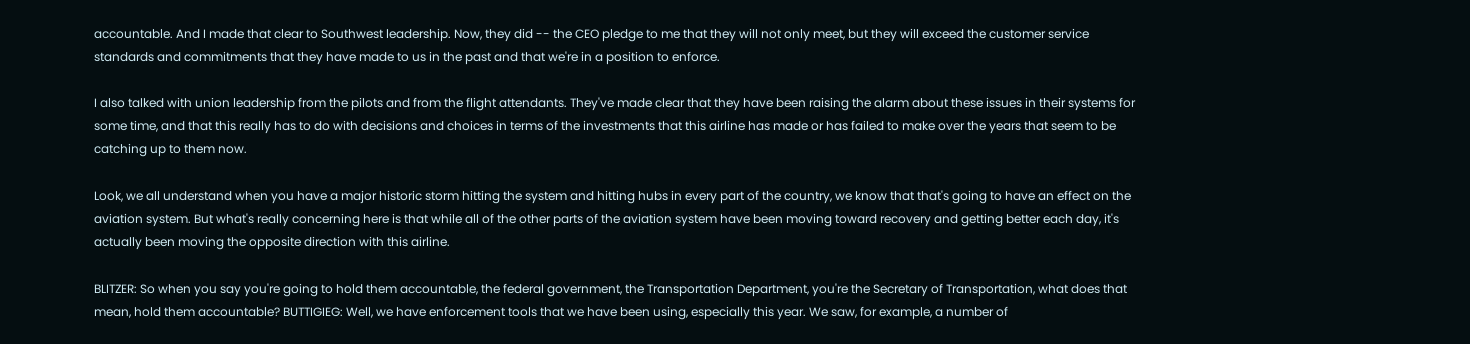accountable. And I made that clear to Southwest leadership. Now, they did -- the CEO pledge to me that they will not only meet, but they will exceed the customer service standards and commitments that they have made to us in the past and that we're in a position to enforce.

I also talked with union leadership from the pilots and from the flight attendants. They've made clear that they have been raising the alarm about these issues in their systems for some time, and that this really has to do with decisions and choices in terms of the investments that this airline has made or has failed to make over the years that seem to be catching up to them now.

Look, we all understand when you have a major historic storm hitting the system and hitting hubs in every part of the country, we know that that's going to have an effect on the aviation system. But what's really concerning here is that while all of the other parts of the aviation system have been moving toward recovery and getting better each day, it's actually been moving the opposite direction with this airline.

BLITZER: So when you say you're going to hold them accountable, the federal government, the Transportation Department, you're the Secretary of Transportation, what does that mean, hold them accountable? BUTTIGIEG: Well, we have enforcement tools that we have been using, especially this year. We saw, for example, a number of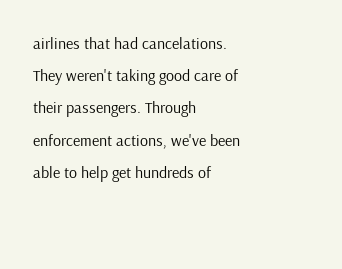airlines that had cancelations. They weren't taking good care of their passengers. Through enforcement actions, we've been able to help get hundreds of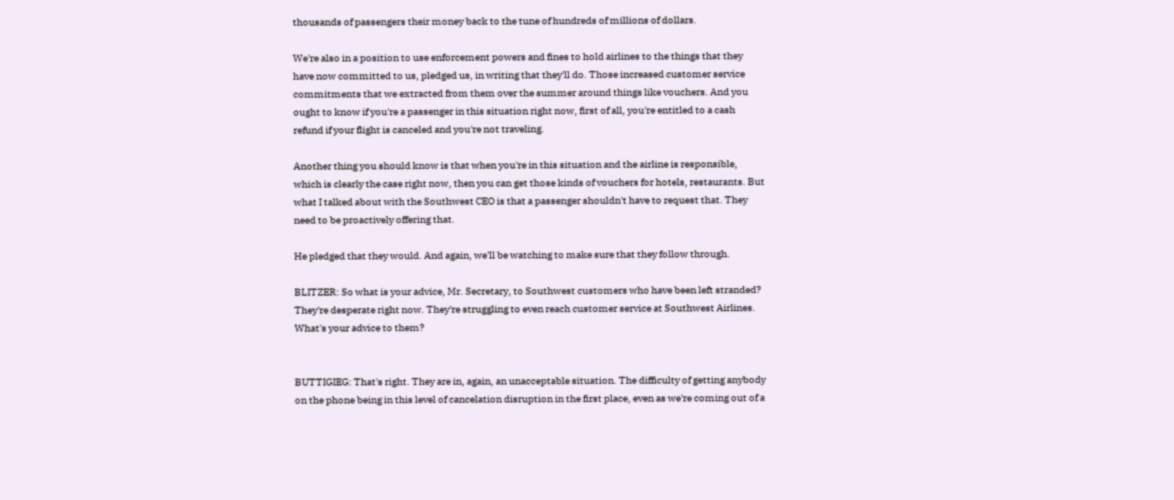thousands of passengers their money back to the tune of hundreds of millions of dollars.

We're also in a position to use enforcement powers and fines to hold airlines to the things that they have now committed to us, pledged us, in writing that they'll do. Those increased customer service commitments that we extracted from them over the summer around things like vouchers. And you ought to know if you're a passenger in this situation right now, first of all, you're entitled to a cash refund if your flight is canceled and you're not traveling.

Another thing you should know is that when you're in this situation and the airline is responsible, which is clearly the case right now, then you can get those kinds of vouchers for hotels, restaurants. But what I talked about with the Southwest CEO is that a passenger shouldn't have to request that. They need to be proactively offering that.

He pledged that they would. And again, we'll be watching to make sure that they follow through.

BLITZER: So what is your advice, Mr. Secretary, to Southwest customers who have been left stranded? They're desperate right now. They're struggling to even reach customer service at Southwest Airlines. What's your advice to them?


BUTTIGIEG: That's right. They are in, again, an unacceptable situation. The difficulty of getting anybody on the phone being in this level of cancelation disruption in the first place, even as we're coming out of a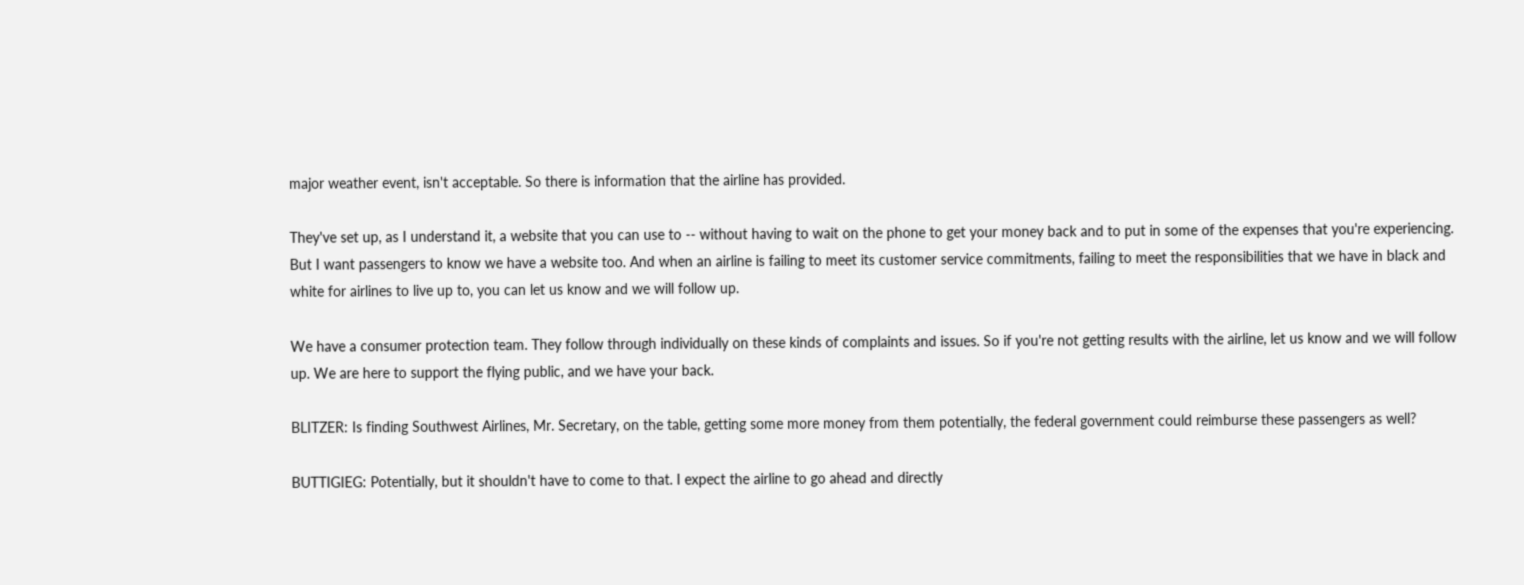major weather event, isn't acceptable. So there is information that the airline has provided.

They've set up, as I understand it, a website that you can use to -- without having to wait on the phone to get your money back and to put in some of the expenses that you're experiencing. But I want passengers to know we have a website too. And when an airline is failing to meet its customer service commitments, failing to meet the responsibilities that we have in black and white for airlines to live up to, you can let us know and we will follow up.

We have a consumer protection team. They follow through individually on these kinds of complaints and issues. So if you're not getting results with the airline, let us know and we will follow up. We are here to support the flying public, and we have your back.

BLITZER: Is finding Southwest Airlines, Mr. Secretary, on the table, getting some more money from them potentially, the federal government could reimburse these passengers as well?

BUTTIGIEG: Potentially, but it shouldn't have to come to that. I expect the airline to go ahead and directly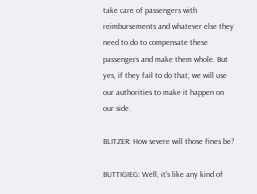take care of passengers with reimbursements and whatever else they need to do to compensate these passengers and make them whole. But yes, if they fail to do that, we will use our authorities to make it happen on our side.

BLITZER: How severe will those fines be?

BUTTIGIEG: Well, it's like any kind of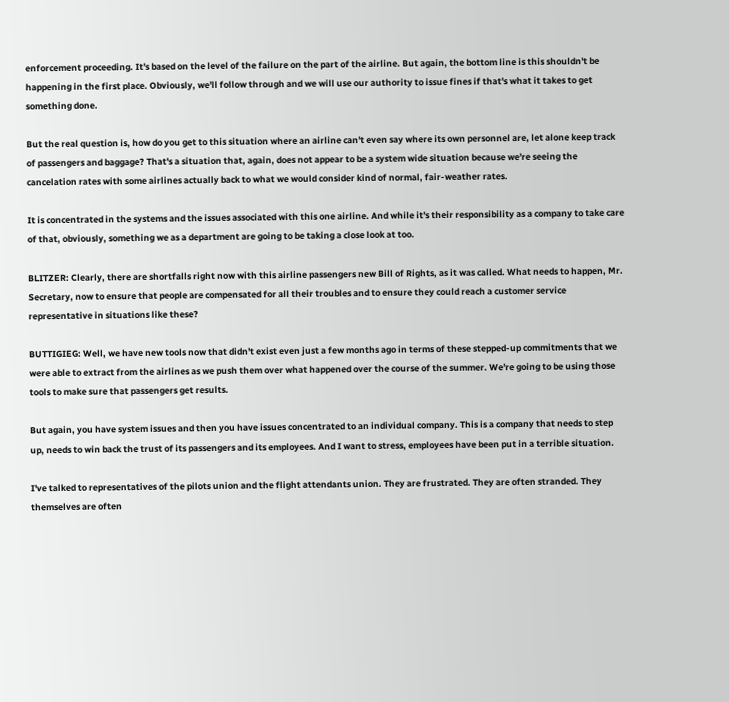enforcement proceeding. It's based on the level of the failure on the part of the airline. But again, the bottom line is this shouldn't be happening in the first place. Obviously, we'll follow through and we will use our authority to issue fines if that's what it takes to get something done.

But the real question is, how do you get to this situation where an airline can't even say where its own personnel are, let alone keep track of passengers and baggage? That's a situation that, again, does not appear to be a system wide situation because we're seeing the cancelation rates with some airlines actually back to what we would consider kind of normal, fair-weather rates.

It is concentrated in the systems and the issues associated with this one airline. And while it's their responsibility as a company to take care of that, obviously, something we as a department are going to be taking a close look at too.

BLITZER: Clearly, there are shortfalls right now with this airline passengers new Bill of Rights, as it was called. What needs to happen, Mr. Secretary, now to ensure that people are compensated for all their troubles and to ensure they could reach a customer service representative in situations like these?

BUTTIGIEG: Well, we have new tools now that didn't exist even just a few months ago in terms of these stepped-up commitments that we were able to extract from the airlines as we push them over what happened over the course of the summer. We're going to be using those tools to make sure that passengers get results.

But again, you have system issues and then you have issues concentrated to an individual company. This is a company that needs to step up, needs to win back the trust of its passengers and its employees. And I want to stress, employees have been put in a terrible situation.

I've talked to representatives of the pilots union and the flight attendants union. They are frustrated. They are often stranded. They themselves are often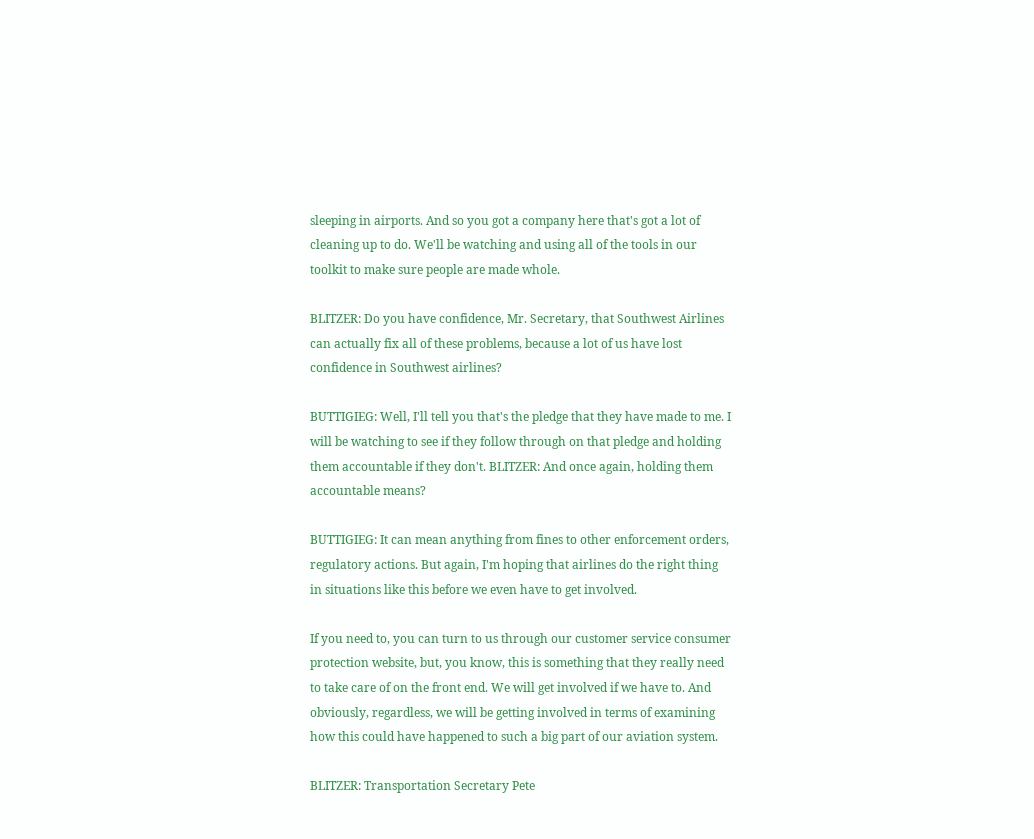sleeping in airports. And so you got a company here that's got a lot of cleaning up to do. We'll be watching and using all of the tools in our toolkit to make sure people are made whole.

BLITZER: Do you have confidence, Mr. Secretary, that Southwest Airlines can actually fix all of these problems, because a lot of us have lost confidence in Southwest airlines?

BUTTIGIEG: Well, I'll tell you that's the pledge that they have made to me. I will be watching to see if they follow through on that pledge and holding them accountable if they don't. BLITZER: And once again, holding them accountable means?

BUTTIGIEG: It can mean anything from fines to other enforcement orders, regulatory actions. But again, I'm hoping that airlines do the right thing in situations like this before we even have to get involved.

If you need to, you can turn to us through our customer service consumer protection website, but, you know, this is something that they really need to take care of on the front end. We will get involved if we have to. And obviously, regardless, we will be getting involved in terms of examining how this could have happened to such a big part of our aviation system.

BLITZER: Transportation Secretary Pete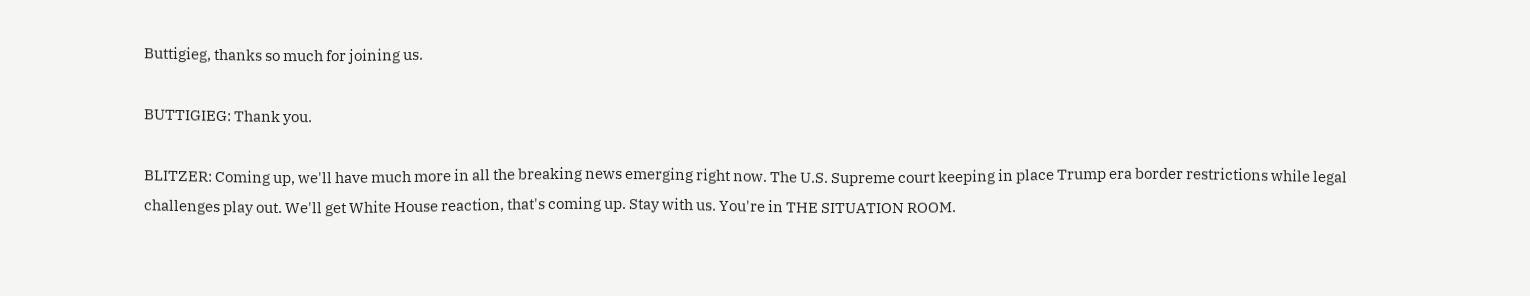Buttigieg, thanks so much for joining us.

BUTTIGIEG: Thank you.

BLITZER: Coming up, we'll have much more in all the breaking news emerging right now. The U.S. Supreme court keeping in place Trump era border restrictions while legal challenges play out. We'll get White House reaction, that's coming up. Stay with us. You're in THE SITUATION ROOM.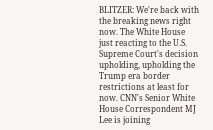BLITZER: We're back with the breaking news right now. The White House just reacting to the U.S. Supreme Court's decision upholding, upholding the Trump era border restrictions at least for now. CNN's Senior White House Correspondent MJ Lee is joining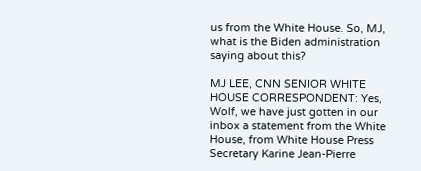us from the White House. So, MJ, what is the Biden administration saying about this?

MJ LEE, CNN SENIOR WHITE HOUSE CORRESPONDENT: Yes, Wolf, we have just gotten in our inbox a statement from the White House, from White House Press Secretary Karine Jean-Pierre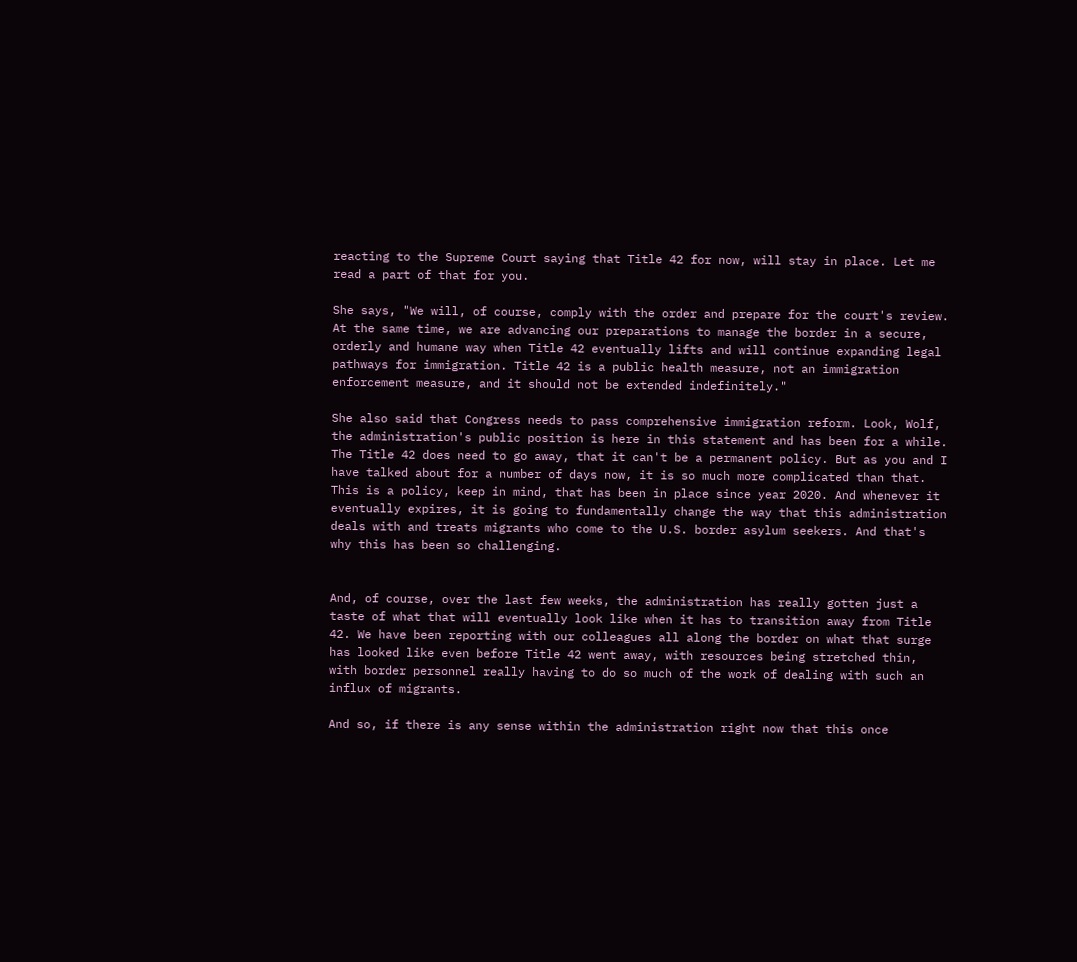reacting to the Supreme Court saying that Title 42 for now, will stay in place. Let me read a part of that for you.

She says, "We will, of course, comply with the order and prepare for the court's review. At the same time, we are advancing our preparations to manage the border in a secure, orderly and humane way when Title 42 eventually lifts and will continue expanding legal pathways for immigration. Title 42 is a public health measure, not an immigration enforcement measure, and it should not be extended indefinitely."

She also said that Congress needs to pass comprehensive immigration reform. Look, Wolf, the administration's public position is here in this statement and has been for a while. The Title 42 does need to go away, that it can't be a permanent policy. But as you and I have talked about for a number of days now, it is so much more complicated than that. This is a policy, keep in mind, that has been in place since year 2020. And whenever it eventually expires, it is going to fundamentally change the way that this administration deals with and treats migrants who come to the U.S. border asylum seekers. And that's why this has been so challenging.


And, of course, over the last few weeks, the administration has really gotten just a taste of what that will eventually look like when it has to transition away from Title 42. We have been reporting with our colleagues all along the border on what that surge has looked like even before Title 42 went away, with resources being stretched thin, with border personnel really having to do so much of the work of dealing with such an influx of migrants.

And so, if there is any sense within the administration right now that this once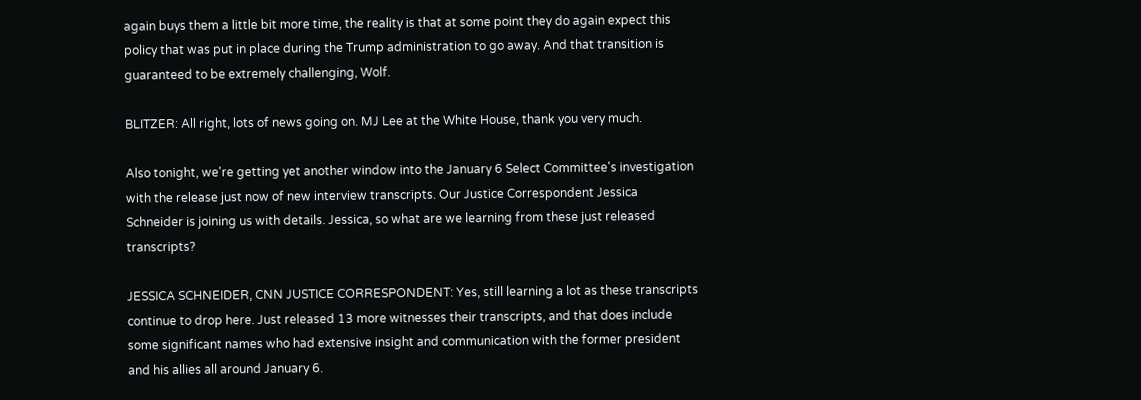again buys them a little bit more time, the reality is that at some point they do again expect this policy that was put in place during the Trump administration to go away. And that transition is guaranteed to be extremely challenging, Wolf.

BLITZER: All right, lots of news going on. MJ Lee at the White House, thank you very much.

Also tonight, we're getting yet another window into the January 6 Select Committee's investigation with the release just now of new interview transcripts. Our Justice Correspondent Jessica Schneider is joining us with details. Jessica, so what are we learning from these just released transcripts?

JESSICA SCHNEIDER, CNN JUSTICE CORRESPONDENT: Yes, still learning a lot as these transcripts continue to drop here. Just released 13 more witnesses their transcripts, and that does include some significant names who had extensive insight and communication with the former president and his allies all around January 6.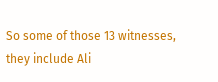So some of those 13 witnesses, they include Ali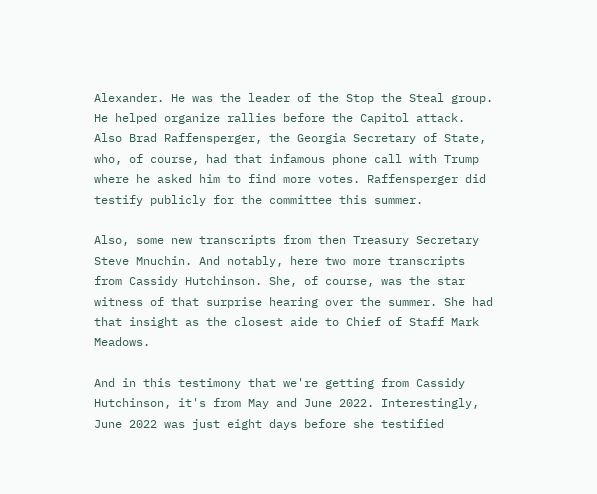Alexander. He was the leader of the Stop the Steal group. He helped organize rallies before the Capitol attack. Also Brad Raffensperger, the Georgia Secretary of State, who, of course, had that infamous phone call with Trump where he asked him to find more votes. Raffensperger did testify publicly for the committee this summer.

Also, some new transcripts from then Treasury Secretary Steve Mnuchin. And notably, here two more transcripts from Cassidy Hutchinson. She, of course, was the star witness of that surprise hearing over the summer. She had that insight as the closest aide to Chief of Staff Mark Meadows.

And in this testimony that we're getting from Cassidy Hutchinson, it's from May and June 2022. Interestingly, June 2022 was just eight days before she testified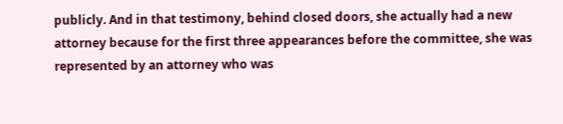publicly. And in that testimony, behind closed doors, she actually had a new attorney because for the first three appearances before the committee, she was represented by an attorney who was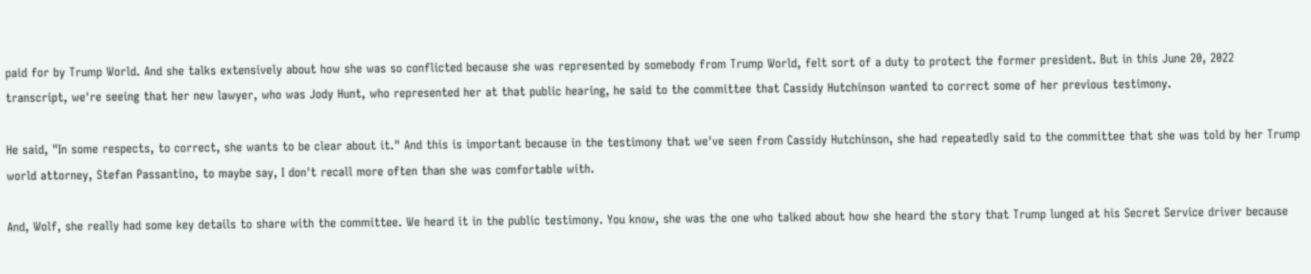paid for by Trump World. And she talks extensively about how she was so conflicted because she was represented by somebody from Trump World, felt sort of a duty to protect the former president. But in this June 20, 2022 transcript, we're seeing that her new lawyer, who was Jody Hunt, who represented her at that public hearing, he said to the committee that Cassidy Hutchinson wanted to correct some of her previous testimony.

He said, "In some respects, to correct, she wants to be clear about it." And this is important because in the testimony that we've seen from Cassidy Hutchinson, she had repeatedly said to the committee that she was told by her Trump world attorney, Stefan Passantino, to maybe say, I don't recall more often than she was comfortable with.

And, Wolf, she really had some key details to share with the committee. We heard it in the public testimony. You know, she was the one who talked about how she heard the story that Trump lunged at his Secret Service driver because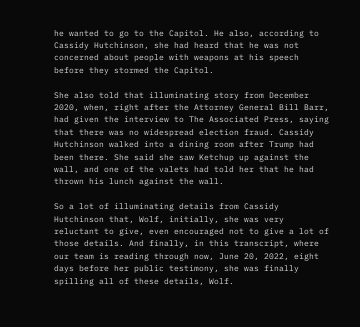he wanted to go to the Capitol. He also, according to Cassidy Hutchinson, she had heard that he was not concerned about people with weapons at his speech before they stormed the Capitol.

She also told that illuminating story from December 2020, when, right after the Attorney General Bill Barr, had given the interview to The Associated Press, saying that there was no widespread election fraud. Cassidy Hutchinson walked into a dining room after Trump had been there. She said she saw Ketchup up against the wall, and one of the valets had told her that he had thrown his lunch against the wall.

So a lot of illuminating details from Cassidy Hutchinson that, Wolf, initially, she was very reluctant to give, even encouraged not to give a lot of those details. And finally, in this transcript, where our team is reading through now, June 20, 2022, eight days before her public testimony, she was finally spilling all of these details, Wolf.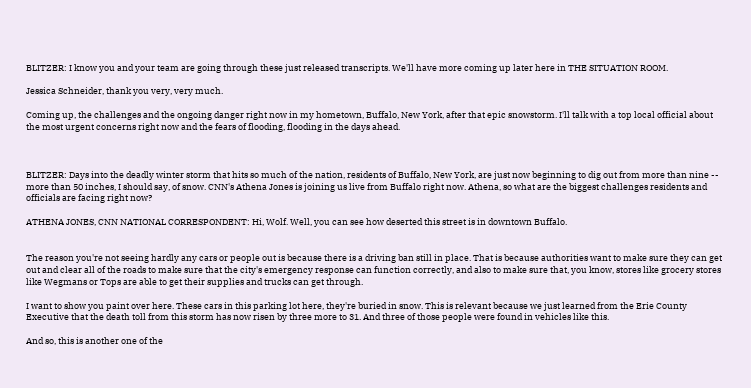BLITZER: I know you and your team are going through these just released transcripts. We'll have more coming up later here in THE SITUATION ROOM.

Jessica Schneider, thank you very, very much.

Coming up, the challenges and the ongoing danger right now in my hometown, Buffalo, New York, after that epic snowstorm. I'll talk with a top local official about the most urgent concerns right now and the fears of flooding, flooding in the days ahead.



BLITZER: Days into the deadly winter storm that hits so much of the nation, residents of Buffalo, New York, are just now beginning to dig out from more than nine -- more than 50 inches, I should say, of snow. CNN's Athena Jones is joining us live from Buffalo right now. Athena, so what are the biggest challenges residents and officials are facing right now?

ATHENA JONES, CNN NATIONAL CORRESPONDENT: Hi, Wolf. Well, you can see how deserted this street is in downtown Buffalo.


The reason you're not seeing hardly any cars or people out is because there is a driving ban still in place. That is because authorities want to make sure they can get out and clear all of the roads to make sure that the city's emergency response can function correctly, and also to make sure that, you know, stores like grocery stores like Wegmans or Tops are able to get their supplies and trucks can get through.

I want to show you paint over here. These cars in this parking lot here, they're buried in snow. This is relevant because we just learned from the Erie County Executive that the death toll from this storm has now risen by three more to 31. And three of those people were found in vehicles like this.

And so, this is another one of the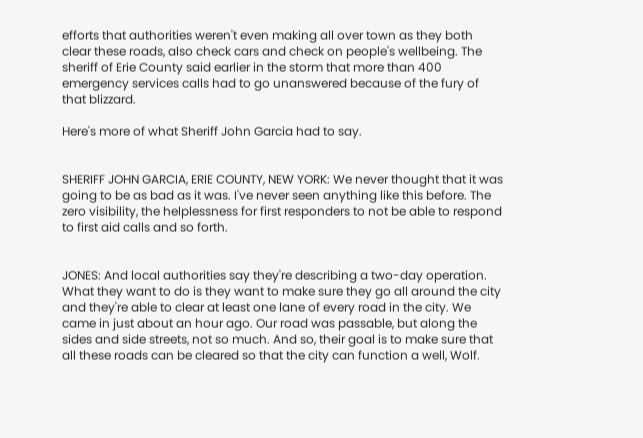efforts that authorities weren't even making all over town as they both clear these roads, also check cars and check on people's wellbeing. The sheriff of Erie County said earlier in the storm that more than 400 emergency services calls had to go unanswered because of the fury of that blizzard.

Here's more of what Sheriff John Garcia had to say.


SHERIFF JOHN GARCIA, ERIE COUNTY, NEW YORK: We never thought that it was going to be as bad as it was. I've never seen anything like this before. The zero visibility, the helplessness for first responders to not be able to respond to first aid calls and so forth.


JONES: And local authorities say they're describing a two-day operation. What they want to do is they want to make sure they go all around the city and they're able to clear at least one lane of every road in the city. We came in just about an hour ago. Our road was passable, but along the sides and side streets, not so much. And so, their goal is to make sure that all these roads can be cleared so that the city can function a well, Wolf.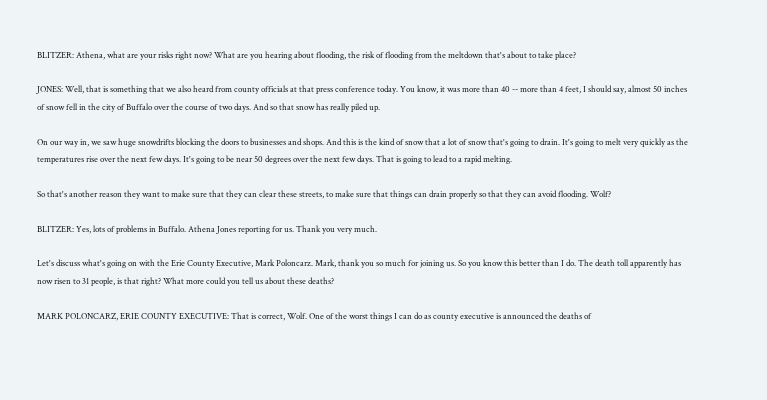BLITZER: Athena, what are your risks right now? What are you hearing about flooding, the risk of flooding from the meltdown that's about to take place?

JONES: Well, that is something that we also heard from county officials at that press conference today. You know, it was more than 40 -- more than 4 feet, I should say, almost 50 inches of snow fell in the city of Buffalo over the course of two days. And so that snow has really piled up.

On our way in, we saw huge snowdrifts blocking the doors to businesses and shops. And this is the kind of snow that a lot of snow that's going to drain. It's going to melt very quickly as the temperatures rise over the next few days. It's going to be near 50 degrees over the next few days. That is going to lead to a rapid melting.

So that's another reason they want to make sure that they can clear these streets, to make sure that things can drain properly so that they can avoid flooding. Wolf?

BLITZER: Yes, lots of problems in Buffalo. Athena Jones reporting for us. Thank you very much.

Let's discuss what's going on with the Erie County Executive, Mark Poloncarz. Mark, thank you so much for joining us. So you know this better than I do. The death toll apparently has now risen to 31 people, is that right? What more could you tell us about these deaths?

MARK POLONCARZ, ERIE COUNTY EXECUTIVE: That is correct, Wolf. One of the worst things I can do as county executive is announced the deaths of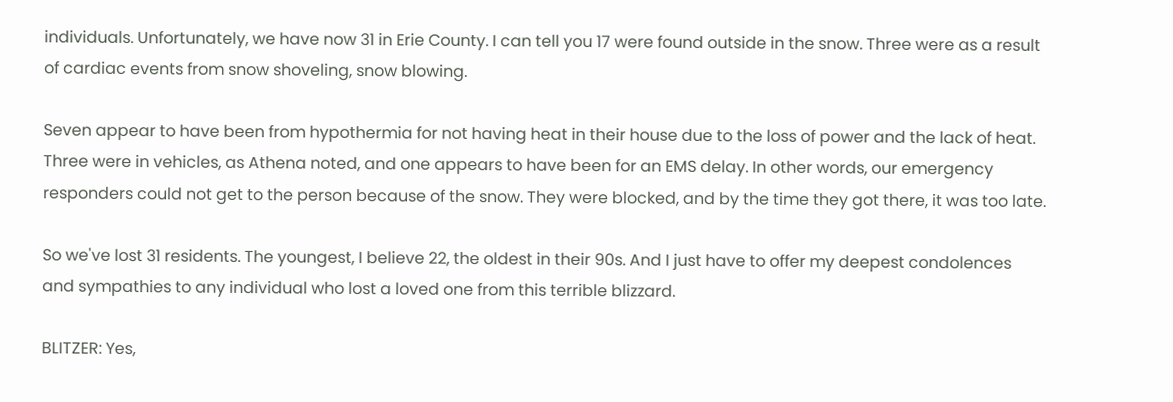individuals. Unfortunately, we have now 31 in Erie County. I can tell you 17 were found outside in the snow. Three were as a result of cardiac events from snow shoveling, snow blowing.

Seven appear to have been from hypothermia for not having heat in their house due to the loss of power and the lack of heat. Three were in vehicles, as Athena noted, and one appears to have been for an EMS delay. In other words, our emergency responders could not get to the person because of the snow. They were blocked, and by the time they got there, it was too late.

So we've lost 31 residents. The youngest, I believe 22, the oldest in their 90s. And I just have to offer my deepest condolences and sympathies to any individual who lost a loved one from this terrible blizzard.

BLITZER: Yes,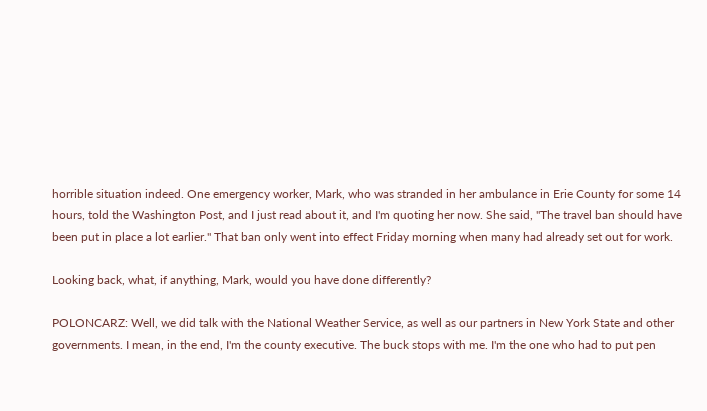horrible situation indeed. One emergency worker, Mark, who was stranded in her ambulance in Erie County for some 14 hours, told the Washington Post, and I just read about it, and I'm quoting her now. She said, "The travel ban should have been put in place a lot earlier." That ban only went into effect Friday morning when many had already set out for work.

Looking back, what, if anything, Mark, would you have done differently?

POLONCARZ: Well, we did talk with the National Weather Service, as well as our partners in New York State and other governments. I mean, in the end, I'm the county executive. The buck stops with me. I'm the one who had to put pen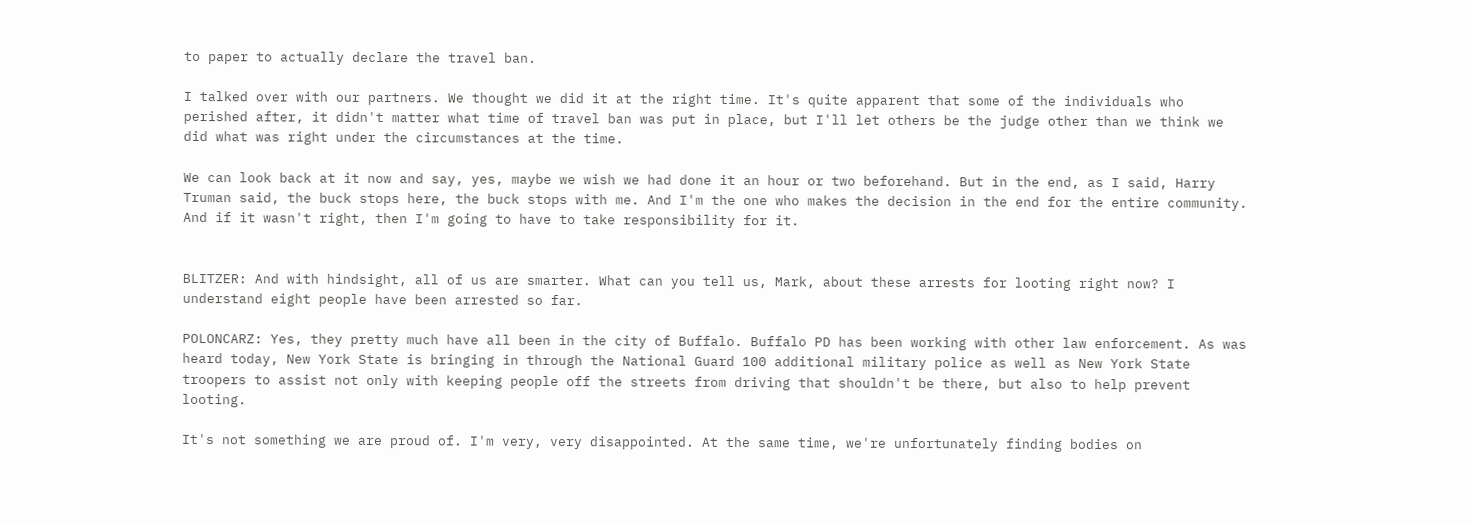to paper to actually declare the travel ban.

I talked over with our partners. We thought we did it at the right time. It's quite apparent that some of the individuals who perished after, it didn't matter what time of travel ban was put in place, but I'll let others be the judge other than we think we did what was right under the circumstances at the time.

We can look back at it now and say, yes, maybe we wish we had done it an hour or two beforehand. But in the end, as I said, Harry Truman said, the buck stops here, the buck stops with me. And I'm the one who makes the decision in the end for the entire community. And if it wasn't right, then I'm going to have to take responsibility for it.


BLITZER: And with hindsight, all of us are smarter. What can you tell us, Mark, about these arrests for looting right now? I understand eight people have been arrested so far.

POLONCARZ: Yes, they pretty much have all been in the city of Buffalo. Buffalo PD has been working with other law enforcement. As was heard today, New York State is bringing in through the National Guard 100 additional military police as well as New York State troopers to assist not only with keeping people off the streets from driving that shouldn't be there, but also to help prevent looting.

It's not something we are proud of. I'm very, very disappointed. At the same time, we're unfortunately finding bodies on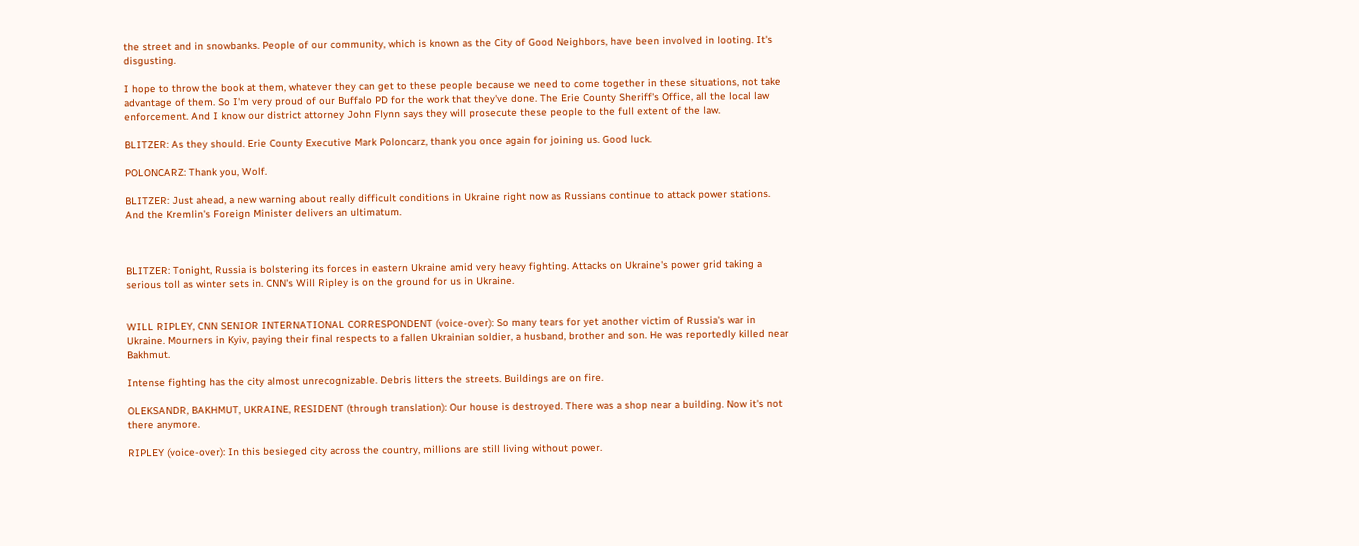the street and in snowbanks. People of our community, which is known as the City of Good Neighbors, have been involved in looting. It's disgusting.

I hope to throw the book at them, whatever they can get to these people because we need to come together in these situations, not take advantage of them. So I'm very proud of our Buffalo PD for the work that they've done. The Erie County Sheriff's Office, all the local law enforcement. And I know our district attorney John Flynn says they will prosecute these people to the full extent of the law.

BLITZER: As they should. Erie County Executive Mark Poloncarz, thank you once again for joining us. Good luck.

POLONCARZ: Thank you, Wolf.

BLITZER: Just ahead, a new warning about really difficult conditions in Ukraine right now as Russians continue to attack power stations. And the Kremlin's Foreign Minister delivers an ultimatum.



BLITZER: Tonight, Russia is bolstering its forces in eastern Ukraine amid very heavy fighting. Attacks on Ukraine's power grid taking a serious toll as winter sets in. CNN's Will Ripley is on the ground for us in Ukraine.


WILL RIPLEY, CNN SENIOR INTERNATIONAL CORRESPONDENT (voice-over): So many tears for yet another victim of Russia's war in Ukraine. Mourners in Kyiv, paying their final respects to a fallen Ukrainian soldier, a husband, brother and son. He was reportedly killed near Bakhmut.

Intense fighting has the city almost unrecognizable. Debris litters the streets. Buildings are on fire.

OLEKSANDR, BAKHMUT, UKRAINE, RESIDENT (through translation): Our house is destroyed. There was a shop near a building. Now it's not there anymore.

RIPLEY (voice-over): In this besieged city across the country, millions are still living without power.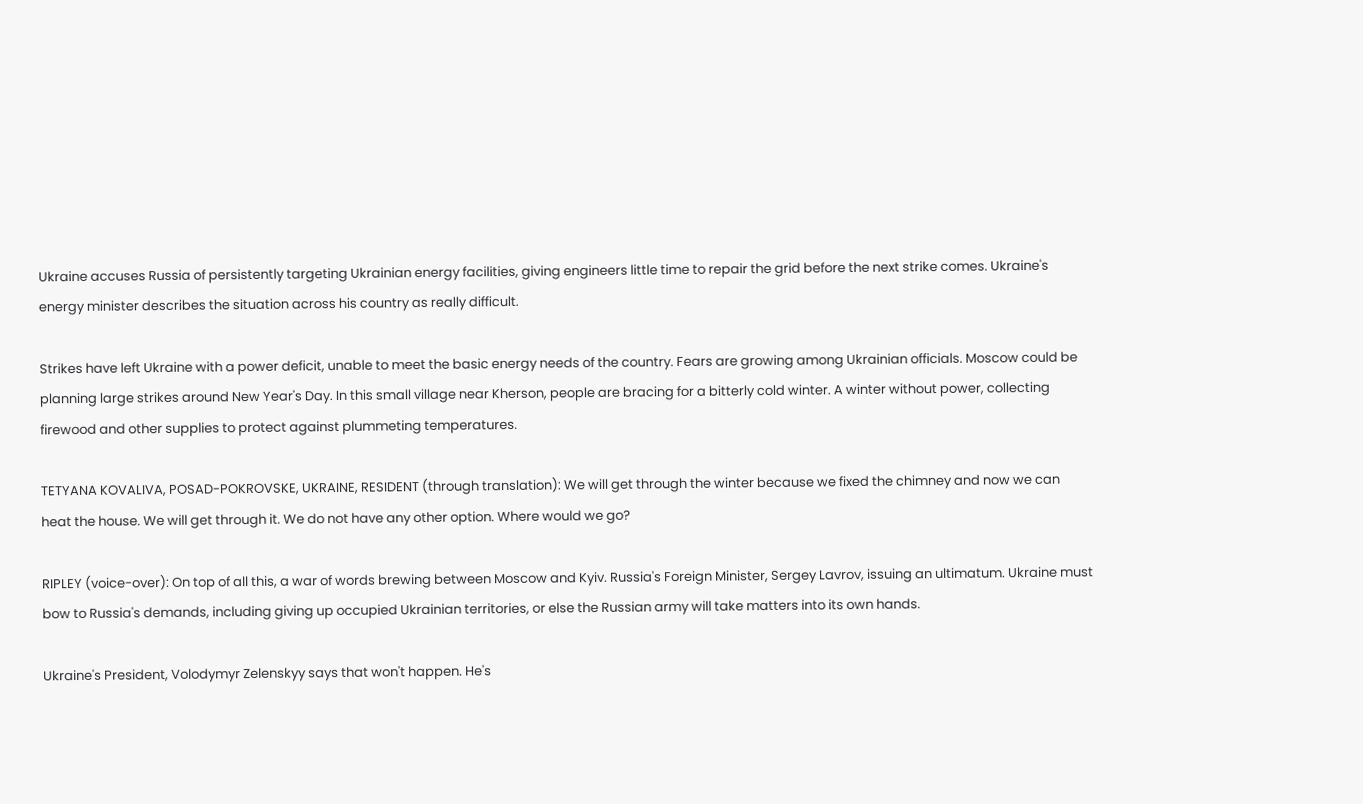Ukraine accuses Russia of persistently targeting Ukrainian energy facilities, giving engineers little time to repair the grid before the next strike comes. Ukraine's energy minister describes the situation across his country as really difficult.

Strikes have left Ukraine with a power deficit, unable to meet the basic energy needs of the country. Fears are growing among Ukrainian officials. Moscow could be planning large strikes around New Year's Day. In this small village near Kherson, people are bracing for a bitterly cold winter. A winter without power, collecting firewood and other supplies to protect against plummeting temperatures.

TETYANA KOVALIVA, POSAD-POKROVSKE, UKRAINE, RESIDENT (through translation): We will get through the winter because we fixed the chimney and now we can heat the house. We will get through it. We do not have any other option. Where would we go?

RIPLEY (voice-over): On top of all this, a war of words brewing between Moscow and Kyiv. Russia's Foreign Minister, Sergey Lavrov, issuing an ultimatum. Ukraine must bow to Russia's demands, including giving up occupied Ukrainian territories, or else the Russian army will take matters into its own hands.

Ukraine's President, Volodymyr Zelenskyy says that won't happen. He's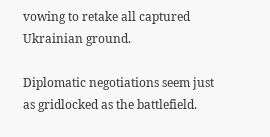vowing to retake all captured Ukrainian ground.

Diplomatic negotiations seem just as gridlocked as the battlefield.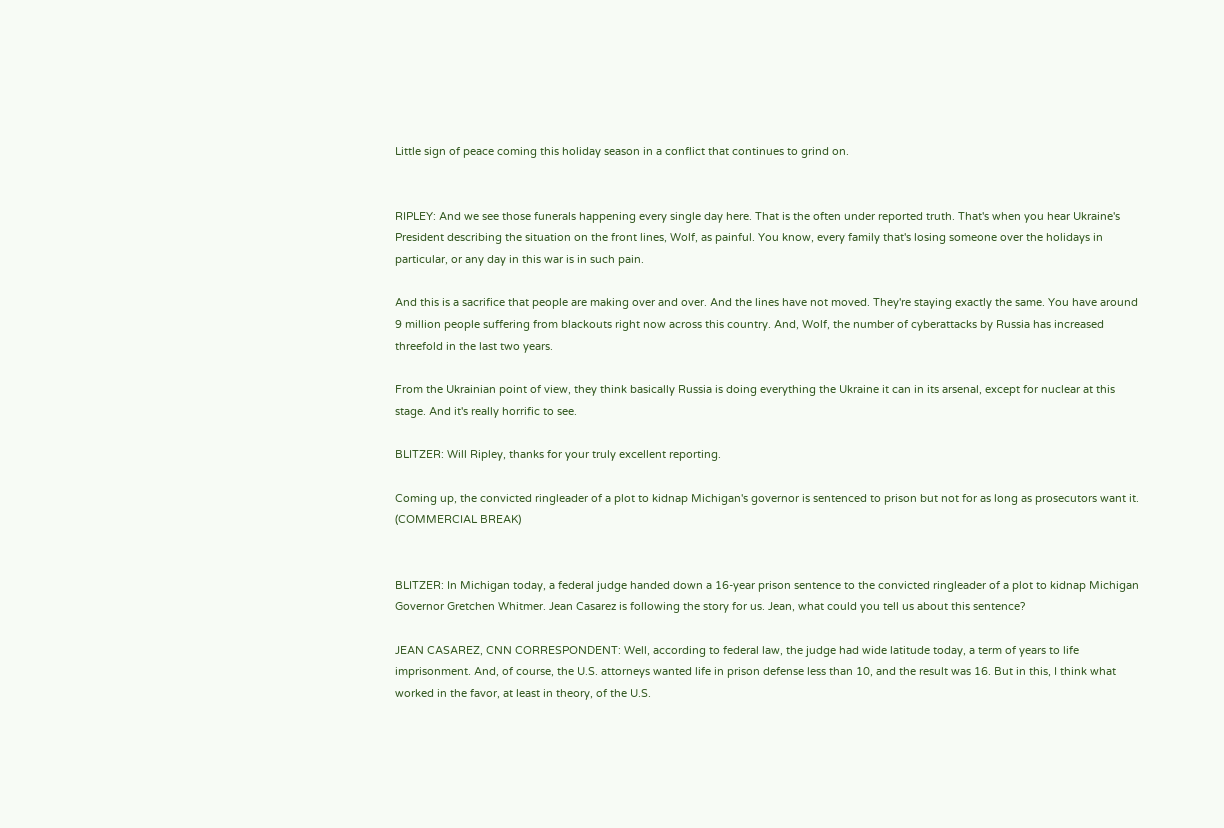Little sign of peace coming this holiday season in a conflict that continues to grind on.


RIPLEY: And we see those funerals happening every single day here. That is the often under reported truth. That's when you hear Ukraine's President describing the situation on the front lines, Wolf, as painful. You know, every family that's losing someone over the holidays in particular, or any day in this war is in such pain.

And this is a sacrifice that people are making over and over. And the lines have not moved. They're staying exactly the same. You have around 9 million people suffering from blackouts right now across this country. And, Wolf, the number of cyberattacks by Russia has increased threefold in the last two years.

From the Ukrainian point of view, they think basically Russia is doing everything the Ukraine it can in its arsenal, except for nuclear at this stage. And it's really horrific to see.

BLITZER: Will Ripley, thanks for your truly excellent reporting.

Coming up, the convicted ringleader of a plot to kidnap Michigan's governor is sentenced to prison but not for as long as prosecutors want it. (COMMERCIAL BREAK)


BLITZER: In Michigan today, a federal judge handed down a 16-year prison sentence to the convicted ringleader of a plot to kidnap Michigan Governor Gretchen Whitmer. Jean Casarez is following the story for us. Jean, what could you tell us about this sentence?

JEAN CASAREZ, CNN CORRESPONDENT: Well, according to federal law, the judge had wide latitude today, a term of years to life imprisonment. And, of course, the U.S. attorneys wanted life in prison defense less than 10, and the result was 16. But in this, I think what worked in the favor, at least in theory, of the U.S.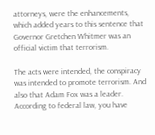attorneys, were the enhancements, which added years to this sentence that Governor Gretchen Whitmer was an official victim that terrorism.

The acts were intended, the conspiracy was intended to promote terrorism. And also that Adam Fox was a leader. According to federal law, you have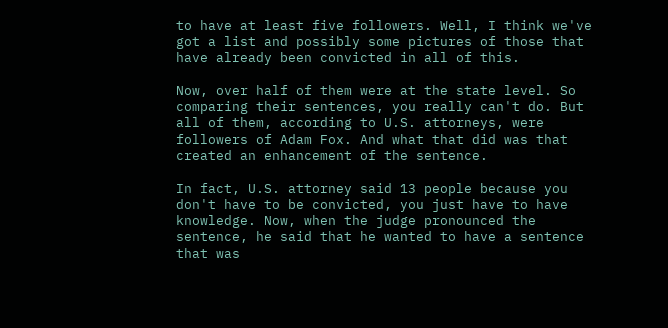to have at least five followers. Well, I think we've got a list and possibly some pictures of those that have already been convicted in all of this.

Now, over half of them were at the state level. So comparing their sentences, you really can't do. But all of them, according to U.S. attorneys, were followers of Adam Fox. And what that did was that created an enhancement of the sentence.

In fact, U.S. attorney said 13 people because you don't have to be convicted, you just have to have knowledge. Now, when the judge pronounced the sentence, he said that he wanted to have a sentence that was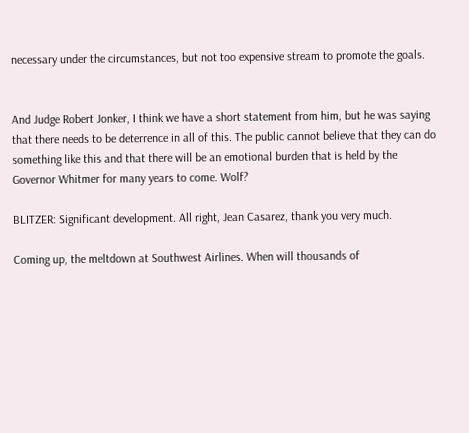necessary under the circumstances, but not too expensive stream to promote the goals.


And Judge Robert Jonker, I think we have a short statement from him, but he was saying that there needs to be deterrence in all of this. The public cannot believe that they can do something like this and that there will be an emotional burden that is held by the Governor Whitmer for many years to come. Wolf?

BLITZER: Significant development. All right, Jean Casarez, thank you very much.

Coming up, the meltdown at Southwest Airlines. When will thousands of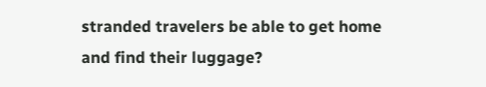stranded travelers be able to get home and find their luggage?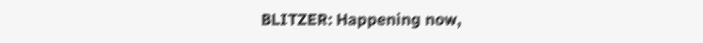BLITZER: Happening now,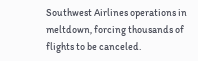Southwest Airlines operations in meltdown, forcing thousands of flights to be canceled.